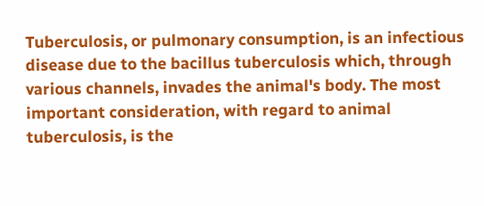Tuberculosis, or pulmonary consumption, is an infectious disease due to the bacillus tuberculosis which, through various channels, invades the animal's body. The most important consideration, with regard to animal tuberculosis, is the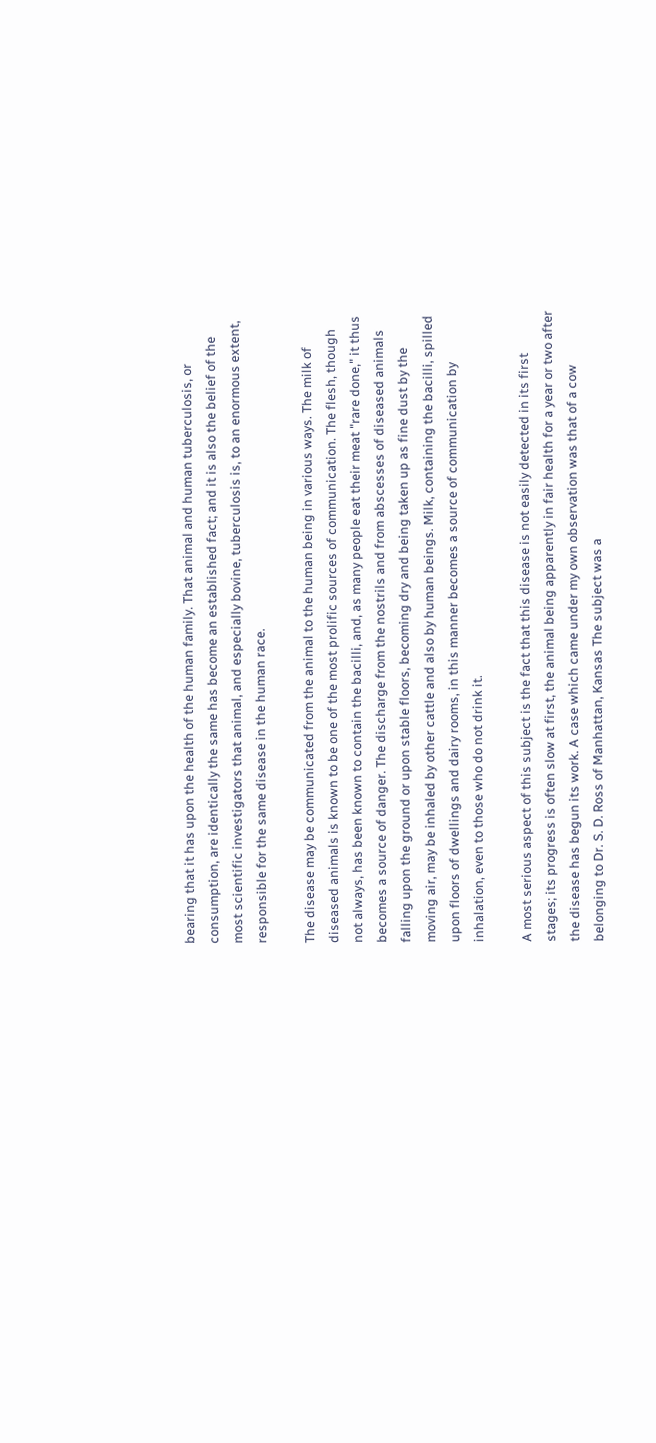bearing that it has upon the health of the human family. That animal and human tuberculosis, or consumption, are identically the same has become an established fact; and it is also the belief of the most scientific investigators that animal, and especially bovine, tuberculosis is, to an enormous extent, responsible for the same disease in the human race.

The disease may be communicated from the animal to the human being in various ways. The milk of diseased animals is known to be one of the most prolific sources of communication. The flesh, though not always, has been known to contain the bacilli, and, as many people eat their meat "rare done," it thus becomes a source of danger. The discharge from the nostrils and from abscesses of diseased animals falling upon the ground or upon stable floors, becoming dry and being taken up as fine dust by the moving air, may be inhaled by other cattle and also by human beings. Milk, containing the bacilli, spilled upon floors of dwellings and dairy rooms, in this manner becomes a source of communication by inhalation, even to those who do not drink it.

A most serious aspect of this subject is the fact that this disease is not easily detected in its first stages; its progress is often slow at first, the animal being apparently in fair health for a year or two after the disease has begun its work. A case which came under my own observation was that of a cow belonging to Dr. S. D. Ross of Manhattan, Kansas The subject was a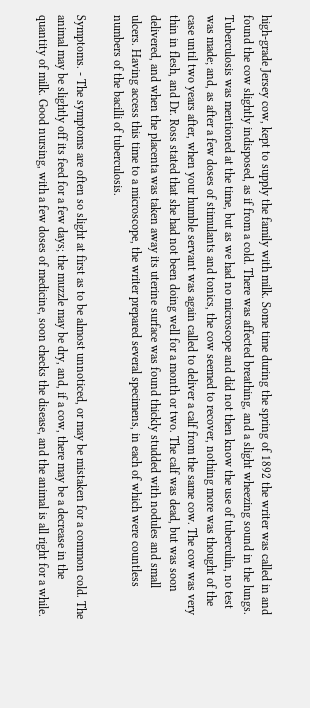high-grade Jersey cow, kept to supply the family with milk. Some time during the spring of 1892 the writer was called in and found the cow slightly indisposed, as if from a cold. There was affected breathing, and a slight wheezing sound in the lungs. Tuberculosis was mentioned at the time, but as we had no microscope and did not then know the use of tuberculin, no test was made; and, as after a few doses of stimulants and tonics, the cow seemed to recover, nothing more was thought of the case until two years after, when your humble servant was again called to deliver a calf from the same cow. The cow was very thin in flesh, and Dr. Ross stated that she had not been doing well for a month or two. The calf was dead, but was soon delivered, and when the placenta was taken away its uterine surface was found thickly studded with nodules and small ulcers. Having access this time to a microscope, the writer prepared several specimens, in each of which were countless numbers of the bacilli of tuberculosis.

Symptoms. - The symptoms are often so slight at first as to be almost unnoticed, or may be mistaken for a common cold. The animal may be slightly off its feed for a few days; the muzzle may be dry, and, if a cow, there may be a decrease in the quantity of milk. Good nursing, with a few doses of medicine, soon checks the disease, and the animal is all right for a while.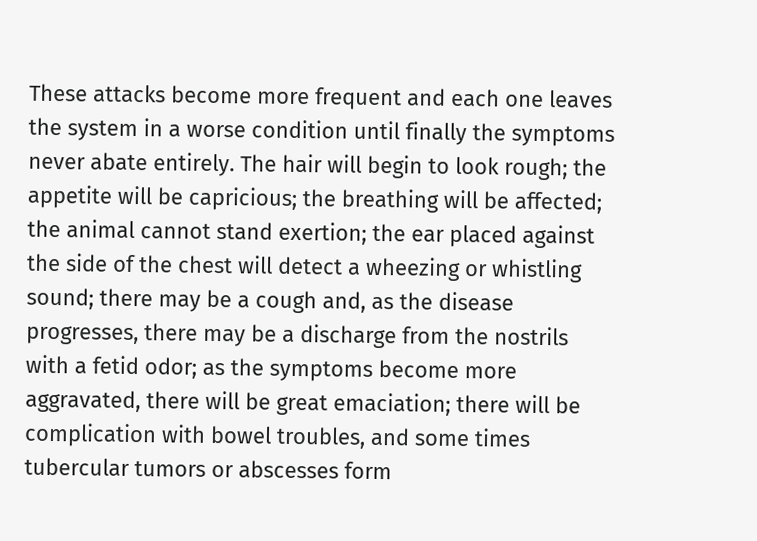These attacks become more frequent and each one leaves the system in a worse condition until finally the symptoms never abate entirely. The hair will begin to look rough; the appetite will be capricious; the breathing will be affected; the animal cannot stand exertion; the ear placed against the side of the chest will detect a wheezing or whistling sound; there may be a cough and, as the disease progresses, there may be a discharge from the nostrils with a fetid odor; as the symptoms become more aggravated, there will be great emaciation; there will be complication with bowel troubles, and some times tubercular tumors or abscesses form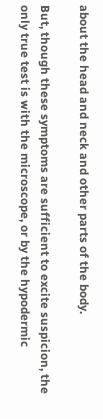about the head and neck and other parts of the body.

But, though these symptoms are sufficient to excite suspicion, the only true test is with the microscope, or by the hypodermic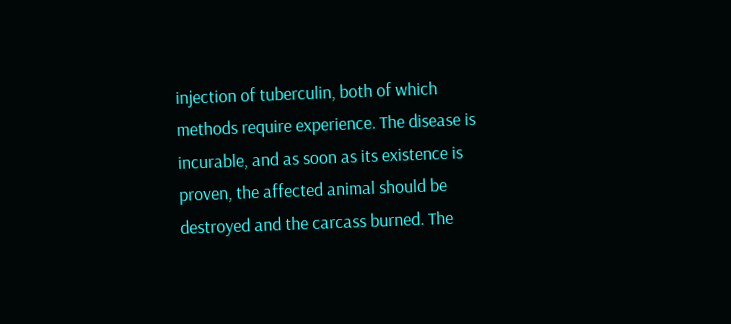injection of tuberculin, both of which methods require experience. The disease is incurable, and as soon as its existence is proven, the affected animal should be destroyed and the carcass burned. The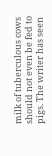milk of tuberculous cows should not even be fed to pigs. The writer has seen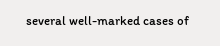several well-marked cases of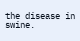the disease in swine.